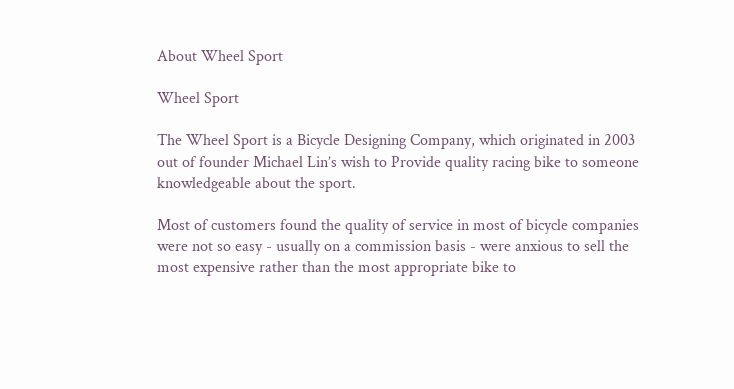About Wheel Sport

Wheel Sport

The Wheel Sport is a Bicycle Designing Company, which originated in 2003 out of founder Michael Lin’s wish to Provide quality racing bike to someone knowledgeable about the sport.

Most of customers found the quality of service in most of bicycle companies were not so easy - usually on a commission basis - were anxious to sell the most expensive rather than the most appropriate bike to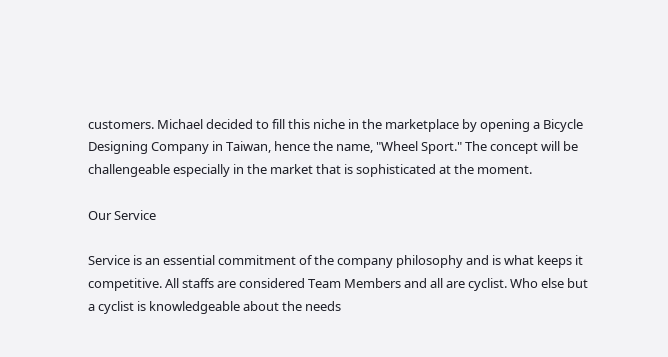customers. Michael decided to fill this niche in the marketplace by opening a Bicycle Designing Company in Taiwan, hence the name, "Wheel Sport." The concept will be challengeable especially in the market that is sophisticated at the moment.

Our Service

Service is an essential commitment of the company philosophy and is what keeps it competitive. All staffs are considered Team Members and all are cyclist. Who else but a cyclist is knowledgeable about the needs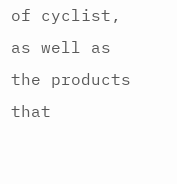of cyclist, as well as the products that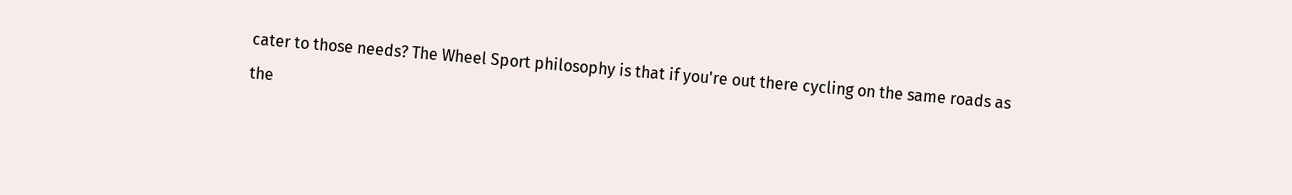cater to those needs? The Wheel Sport philosophy is that if you're out there cycling on the same roads as the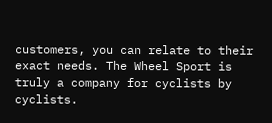customers, you can relate to their exact needs. The Wheel Sport is truly a company for cyclists by cyclists.